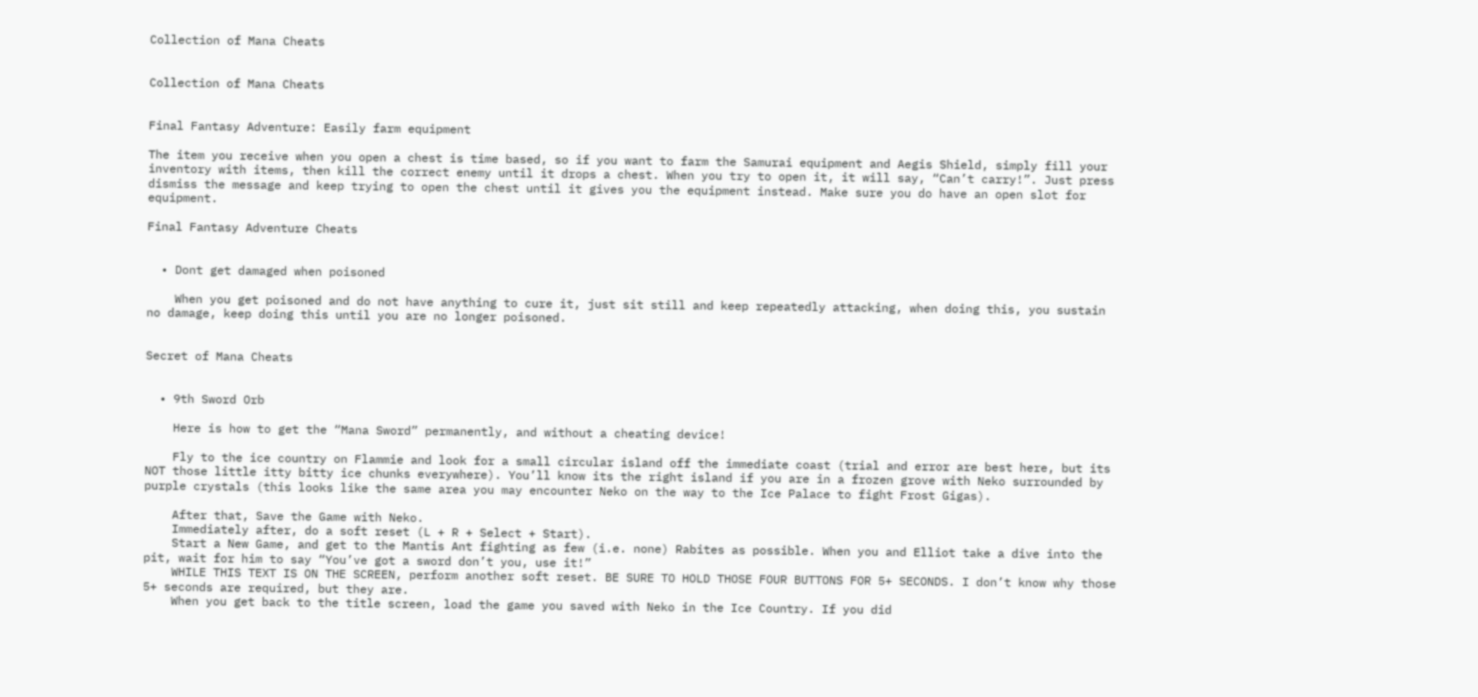Collection of Mana Cheats


Collection of Mana Cheats


Final Fantasy Adventure: Easily farm equipment

The item you receive when you open a chest is time based, so if you want to farm the Samurai equipment and Aegis Shield, simply fill your inventory with items, then kill the correct enemy until it drops a chest. When you try to open it, it will say, “Can’t carry!”. Just press dismiss the message and keep trying to open the chest until it gives you the equipment instead. Make sure you do have an open slot for equipment.

Final Fantasy Adventure Cheats


  • Dont get damaged when poisoned

    When you get poisoned and do not have anything to cure it, just sit still and keep repeatedly attacking, when doing this, you sustain no damage, keep doing this until you are no longer poisoned.


Secret of Mana Cheats


  • 9th Sword Orb

    Here is how to get the “Mana Sword” permanently, and without a cheating device!

    Fly to the ice country on Flammie and look for a small circular island off the immediate coast (trial and error are best here, but its NOT those little itty bitty ice chunks everywhere). You’ll know its the right island if you are in a frozen grove with Neko surrounded by purple crystals (this looks like the same area you may encounter Neko on the way to the Ice Palace to fight Frost Gigas).

    After that, Save the Game with Neko.
    Immediately after, do a soft reset (L + R + Select + Start).
    Start a New Game, and get to the Mantis Ant fighting as few (i.e. none) Rabites as possible. When you and Elliot take a dive into the pit, wait for him to say “You’ve got a sword don’t you, use it!”
    WHILE THIS TEXT IS ON THE SCREEN, perform another soft reset. BE SURE TO HOLD THOSE FOUR BUTTONS FOR 5+ SECONDS. I don’t know why those 5+ seconds are required, but they are.
    When you get back to the title screen, load the game you saved with Neko in the Ice Country. If you did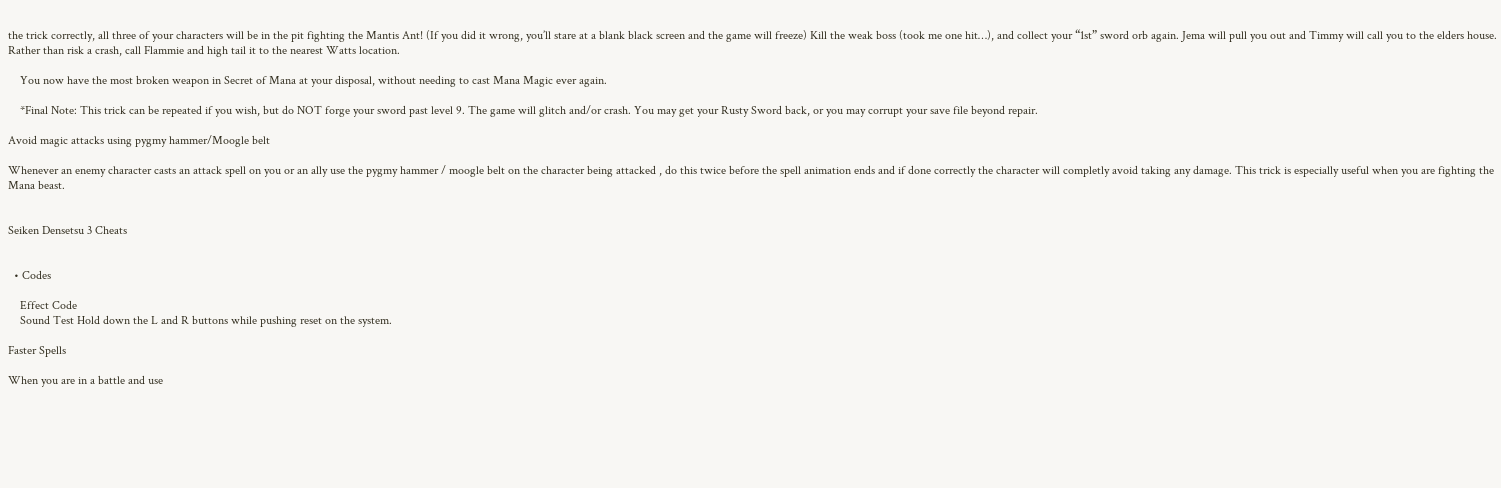the trick correctly, all three of your characters will be in the pit fighting the Mantis Ant! (If you did it wrong, you’ll stare at a blank black screen and the game will freeze) Kill the weak boss (took me one hit…), and collect your “1st” sword orb again. Jema will pull you out and Timmy will call you to the elders house. Rather than risk a crash, call Flammie and high tail it to the nearest Watts location.

    You now have the most broken weapon in Secret of Mana at your disposal, without needing to cast Mana Magic ever again.

    *Final Note: This trick can be repeated if you wish, but do NOT forge your sword past level 9. The game will glitch and/or crash. You may get your Rusty Sword back, or you may corrupt your save file beyond repair.

Avoid magic attacks using pygmy hammer/Moogle belt

Whenever an enemy character casts an attack spell on you or an ally use the pygmy hammer / moogle belt on the character being attacked , do this twice before the spell animation ends and if done correctly the character will completly avoid taking any damage. This trick is especially useful when you are fighting the Mana beast.


Seiken Densetsu 3 Cheats


  • Codes

    Effect Code
    Sound Test Hold down the L and R buttons while pushing reset on the system.

Faster Spells

When you are in a battle and use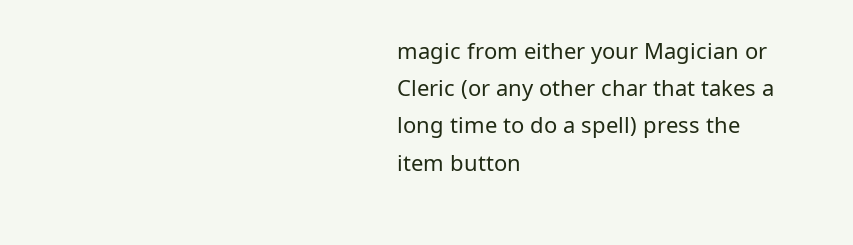magic from either your Magician or Cleric (or any other char that takes a long time to do a spell) press the item button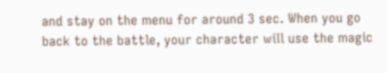and stay on the menu for around 3 sec. When you go back to the battle, your character will use the magic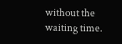without the waiting time.